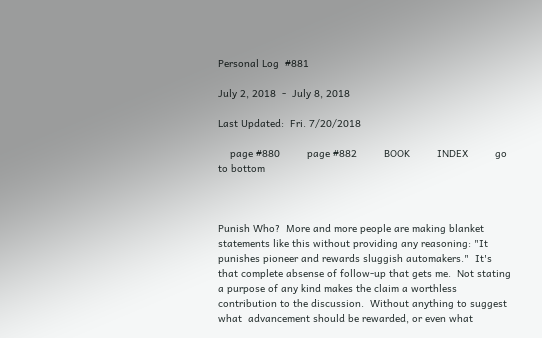Personal Log  #881

July 2, 2018  -  July 8, 2018

Last Updated:  Fri. 7/20/2018

    page #880         page #882         BOOK         INDEX         go to bottom



Punish Who?  More and more people are making blanket statements like this without providing any reasoning: "It punishes pioneer and rewards sluggish automakers."  It's that complete absense of follow-up that gets me.  Not stating a purpose of any kind makes the claim a worthless contribution to the discussion.  Without anything to suggest what  advancement should be rewarded, or even what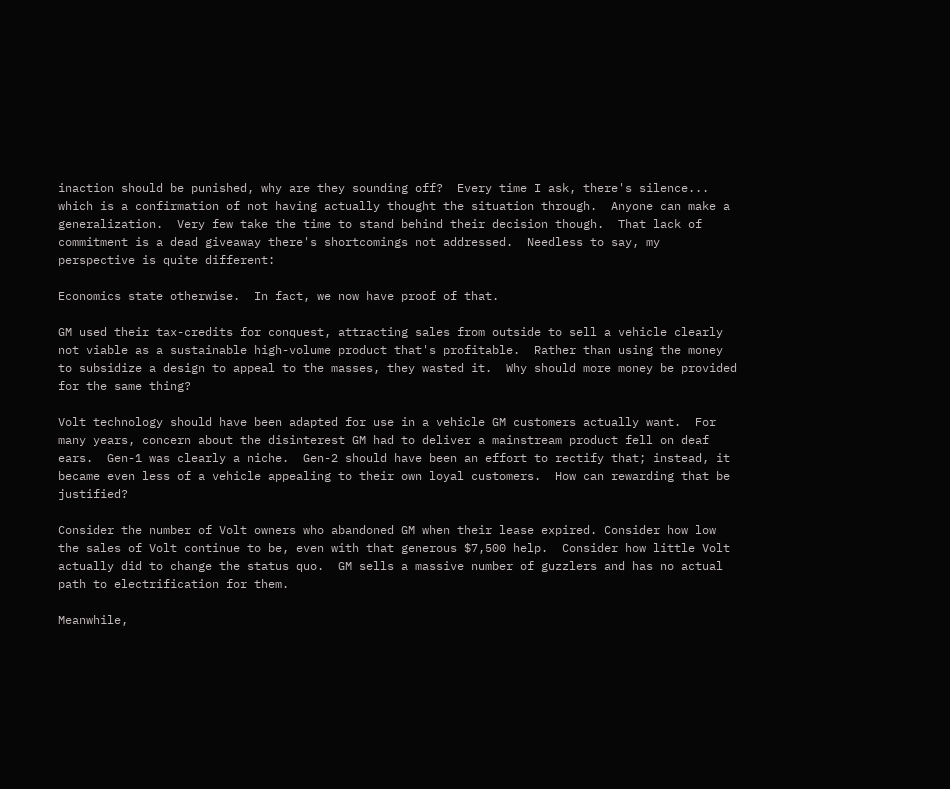inaction should be punished, why are they sounding off?  Every time I ask, there's silence... which is a confirmation of not having actually thought the situation through.  Anyone can make a generalization.  Very few take the time to stand behind their decision though.  That lack of commitment is a dead giveaway there's shortcomings not addressed.  Needless to say, my perspective is quite different:

Economics state otherwise.  In fact, we now have proof of that.

GM used their tax-credits for conquest, attracting sales from outside to sell a vehicle clearly not viable as a sustainable high-volume product that's profitable.  Rather than using the money to subsidize a design to appeal to the masses, they wasted it.  Why should more money be provided for the same thing?

Volt technology should have been adapted for use in a vehicle GM customers actually want.  For many years, concern about the disinterest GM had to deliver a mainstream product fell on deaf ears.  Gen-1 was clearly a niche.  Gen-2 should have been an effort to rectify that; instead, it became even less of a vehicle appealing to their own loyal customers.  How can rewarding that be justified?

Consider the number of Volt owners who abandoned GM when their lease expired. Consider how low the sales of Volt continue to be, even with that generous $7,500 help.  Consider how little Volt actually did to change the status quo.  GM sells a massive number of guzzlers and has no actual path to electrification for them.

Meanwhile,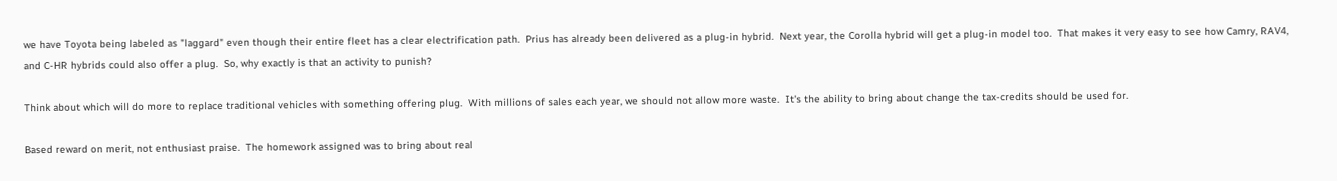we have Toyota being labeled as "laggard" even though their entire fleet has a clear electrification path.  Prius has already been delivered as a plug-in hybrid.  Next year, the Corolla hybrid will get a plug-in model too.  That makes it very easy to see how Camry, RAV4, and C-HR hybrids could also offer a plug.  So, why exactly is that an activity to punish?

Think about which will do more to replace traditional vehicles with something offering plug.  With millions of sales each year, we should not allow more waste.  It's the ability to bring about change the tax-credits should be used for.

Based reward on merit, not enthusiast praise.  The homework assigned was to bring about real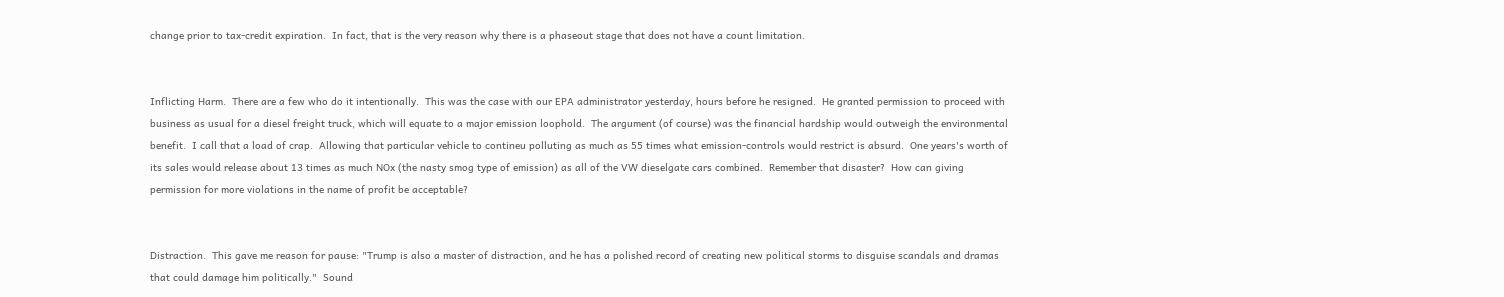change prior to tax-credit expiration.  In fact, that is the very reason why there is a phaseout stage that does not have a count limitation.


Inflicting Harm.  There are a few who do it intentionally.  This was the case with our EPA administrator yesterday, hours before he resigned.  He granted permission to proceed with business as usual for a diesel freight truck, which will equate to a major emission loophold.  The argument (of course) was the financial hardship would outweigh the environmental benefit.  I call that a load of crap.  Allowing that particular vehicle to contineu polluting as much as 55 times what emission-controls would restrict is absurd.  One years's worth of its sales would release about 13 times as much NOx (the nasty smog type of emission) as all of the VW dieselgate cars combined.  Remember that disaster?  How can giving permission for more violations in the name of profit be acceptable?


Distraction.  This gave me reason for pause: "Trump is also a master of distraction, and he has a polished record of creating new political storms to disguise scandals and dramas that could damage him politically."  Sound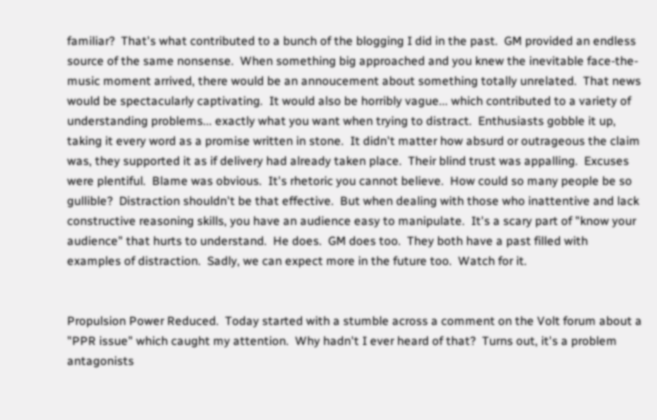familiar?  That's what contributed to a bunch of the blogging I did in the past.  GM provided an endless source of the same nonsense.  When something big approached and you knew the inevitable face-the-music moment arrived, there would be an annoucement about something totally unrelated.  That news would be spectacularly captivating.  It would also be horribly vague... which contributed to a variety of understanding problems... exactly what you want when trying to distract.  Enthusiasts gobble it up, taking it every word as a promise written in stone.  It didn't matter how absurd or outrageous the claim was, they supported it as if delivery had already taken place.  Their blind trust was appalling.  Excuses were plentiful.  Blame was obvious.  It's rhetoric you cannot believe.  How could so many people be so gullible?  Distraction shouldn't be that effective.  But when dealing with those who inattentive and lack constructive reasoning skills, you have an audience easy to manipulate.  It's a scary part of "know your audience" that hurts to understand.  He does.  GM does too.  They both have a past filled with examples of distraction.  Sadly, we can expect more in the future too.  Watch for it.


Propulsion Power Reduced.  Today started with a stumble across a comment on the Volt forum about a "PPR issue" which caught my attention.  Why hadn't I ever heard of that?  Turns out, it's a problem antagonists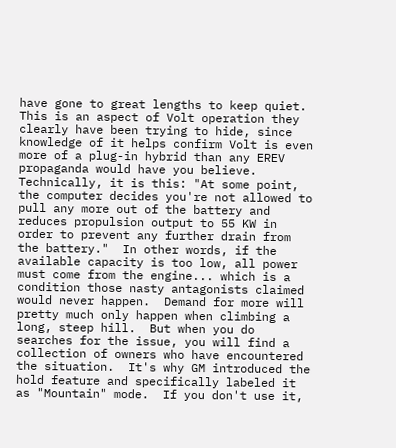have gone to great lengths to keep quiet.  This is an aspect of Volt operation they clearly have been trying to hide, since knowledge of it helps confirm Volt is even more of a plug-in hybrid than any EREV propaganda would have you believe.  Technically, it is this: "At some point, the computer decides you're not allowed to pull any more out of the battery and reduces propulsion output to 55 KW in order to prevent any further drain from the battery."  In other words, if the available capacity is too low, all power must come from the engine... which is a condition those nasty antagonists claimed would never happen.  Demand for more will pretty much only happen when climbing a long, steep hill.  But when you do searches for the issue, you will find a collection of owners who have encountered the situation.  It's why GM introduced the hold feature and specifically labeled it as "Mountain" mode.  If you don't use it,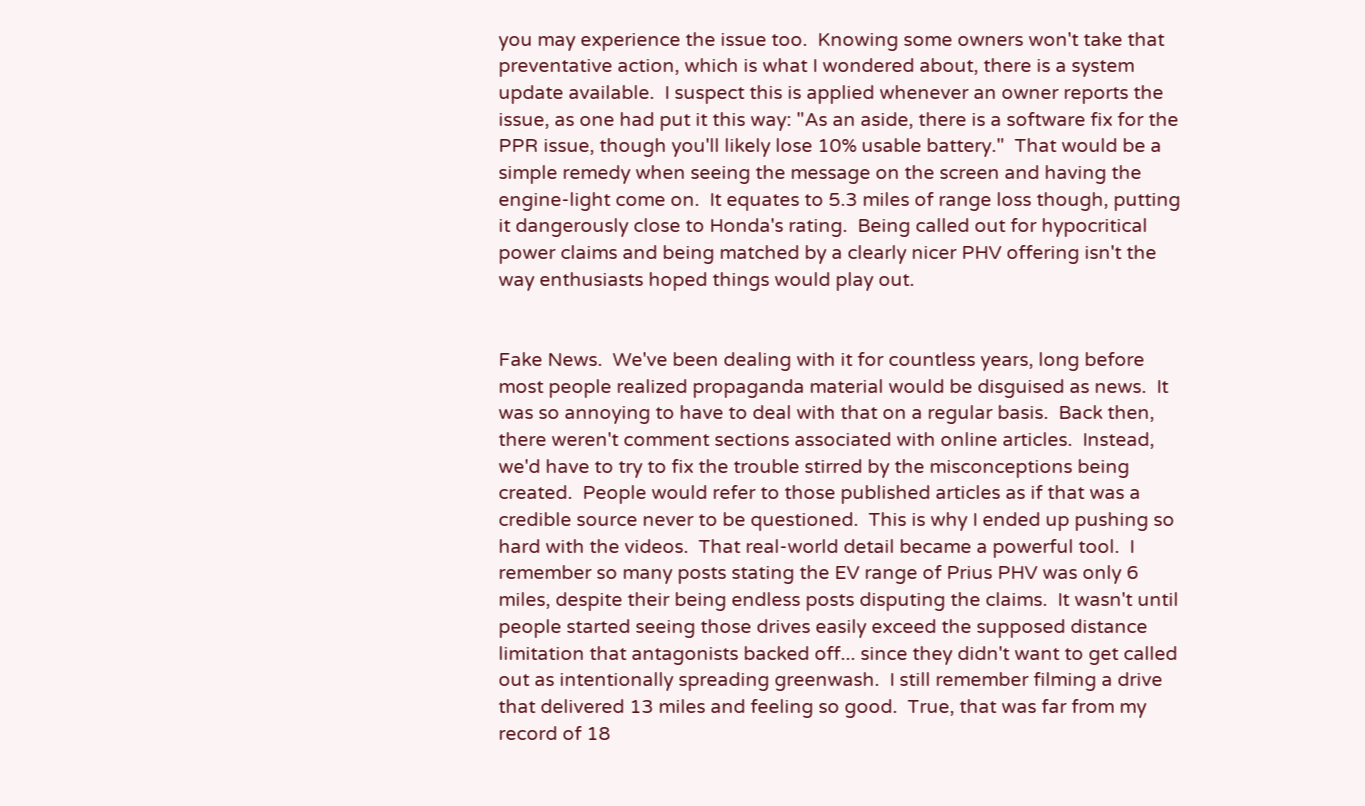you may experience the issue too.  Knowing some owners won't take that preventative action, which is what I wondered about, there is a system update available.  I suspect this is applied whenever an owner reports the issue, as one had put it this way: "As an aside, there is a software fix for the PPR issue, though you'll likely lose 10% usable battery."  That would be a simple remedy when seeing the message on the screen and having the engine-light come on.  It equates to 5.3 miles of range loss though, putting it dangerously close to Honda's rating.  Being called out for hypocritical power claims and being matched by a clearly nicer PHV offering isn't the way enthusiasts hoped things would play out.


Fake News.  We've been dealing with it for countless years, long before most people realized propaganda material would be disguised as news.  It was so annoying to have to deal with that on a regular basis.  Back then, there weren't comment sections associated with online articles.  Instead, we'd have to try to fix the trouble stirred by the misconceptions being created.  People would refer to those published articles as if that was a credible source never to be questioned.  This is why I ended up pushing so hard with the videos.  That real-world detail became a powerful tool.  I remember so many posts stating the EV range of Prius PHV was only 6 miles, despite their being endless posts disputing the claims.  It wasn't until people started seeing those drives easily exceed the supposed distance limitation that antagonists backed off... since they didn't want to get called out as intentionally spreading greenwash.  I still remember filming a drive that delivered 13 miles and feeling so good.  True, that was far from my record of 18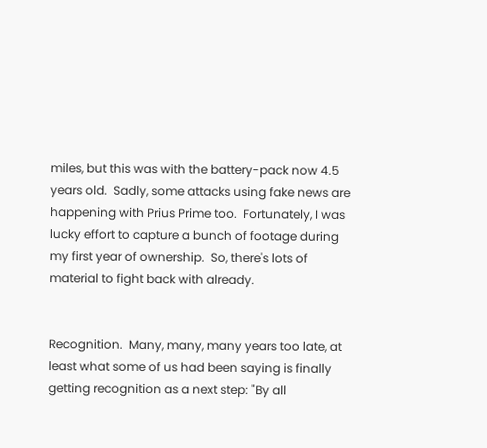miles, but this was with the battery-pack now 4.5 years old.  Sadly, some attacks using fake news are happening with Prius Prime too.  Fortunately, I was lucky effort to capture a bunch of footage during my first year of ownership.  So, there's lots of material to fight back with already.


Recognition.  Many, many, many years too late, at least what some of us had been saying is finally getting recognition as a next step: "By all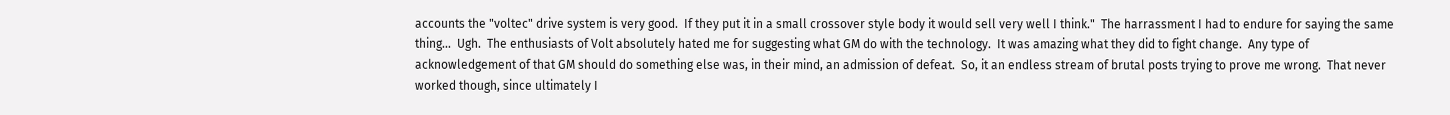accounts the "voltec" drive system is very good.  If they put it in a small crossover style body it would sell very well I think."  The harrassment I had to endure for saying the same thing...  Ugh.  The enthusiasts of Volt absolutely hated me for suggesting what GM do with the technology.  It was amazing what they did to fight change.  Any type of acknowledgement of that GM should do something else was, in their mind, an admission of defeat.  So, it an endless stream of brutal posts trying to prove me wrong.  That never worked though, since ultimately I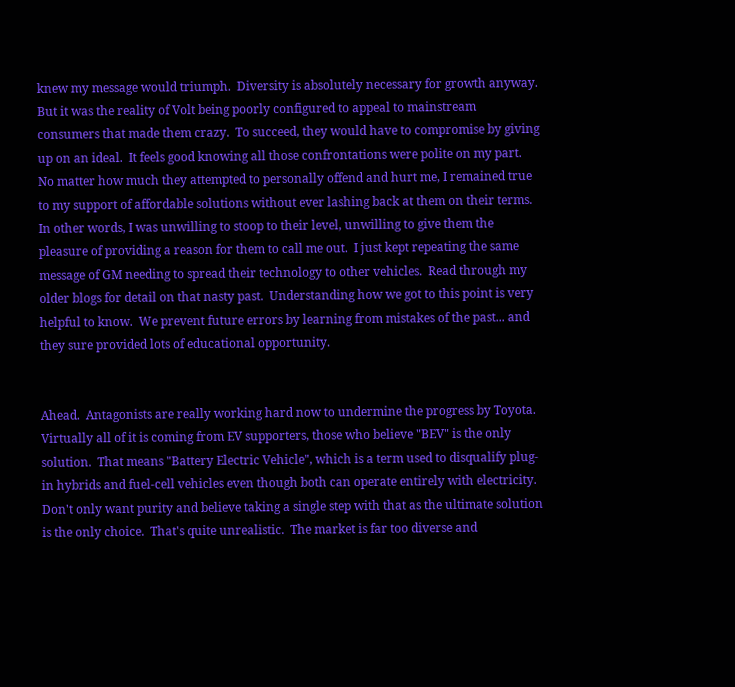knew my message would triumph.  Diversity is absolutely necessary for growth anyway.  But it was the reality of Volt being poorly configured to appeal to mainstream consumers that made them crazy.  To succeed, they would have to compromise by giving up on an ideal.  It feels good knowing all those confrontations were polite on my part.  No matter how much they attempted to personally offend and hurt me, I remained true to my support of affordable solutions without ever lashing back at them on their terms.  In other words, I was unwilling to stoop to their level, unwilling to give them the pleasure of providing a reason for them to call me out.  I just kept repeating the same message of GM needing to spread their technology to other vehicles.  Read through my older blogs for detail on that nasty past.  Understanding how we got to this point is very helpful to know.  We prevent future errors by learning from mistakes of the past... and they sure provided lots of educational opportunity.


Ahead.  Antagonists are really working hard now to undermine the progress by Toyota.  Virtually all of it is coming from EV supporters, those who believe "BEV" is the only solution.  That means "Battery Electric Vehicle", which is a term used to disqualify plug-in hybrids and fuel-cell vehicles even though both can operate entirely with electricity.  Don't only want purity and believe taking a single step with that as the ultimate solution is the only choice.  That's quite unrealistic.  The market is far too diverse and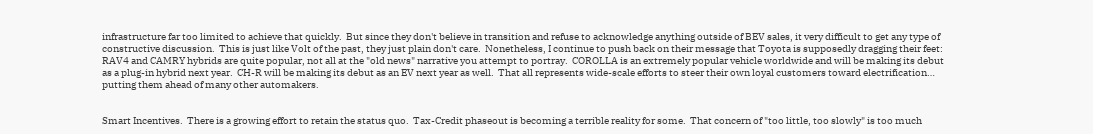infrastructure far too limited to achieve that quickly.  But since they don't believe in transition and refuse to acknowledge anything outside of BEV sales, it very difficult to get any type of constructive discussion.  This is just like Volt of the past, they just plain don't care.  Nonetheless, I continue to push back on their message that Toyota is supposedly dragging their feet:  RAV4 and CAMRY hybrids are quite popular, not all at the "old news" narrative you attempt to portray.  COROLLA is an extremely popular vehicle worldwide and will be making its debut as a plug-in hybrid next year.  CH-R will be making its debut as an EV next year as well.  That all represents wide-scale efforts to steer their own loyal customers toward electrification… putting them ahead of many other automakers.


Smart Incentives.  There is a growing effort to retain the status quo.  Tax-Credit phaseout is becoming a terrible reality for some.  That concern of "too little, too slowly" is too much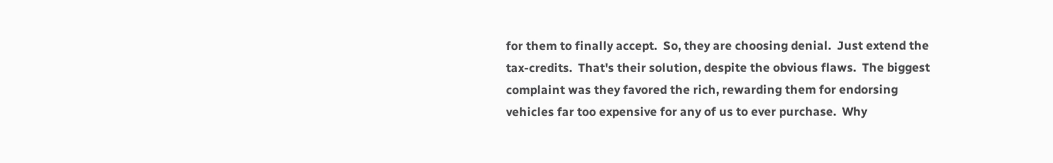for them to finally accept.  So, they are choosing denial.  Just extend the tax-credits.  That's their solution, despite the obvious flaws.  The biggest complaint was they favored the rich, rewarding them for endorsing vehicles far too expensive for any of us to ever purchase.  Why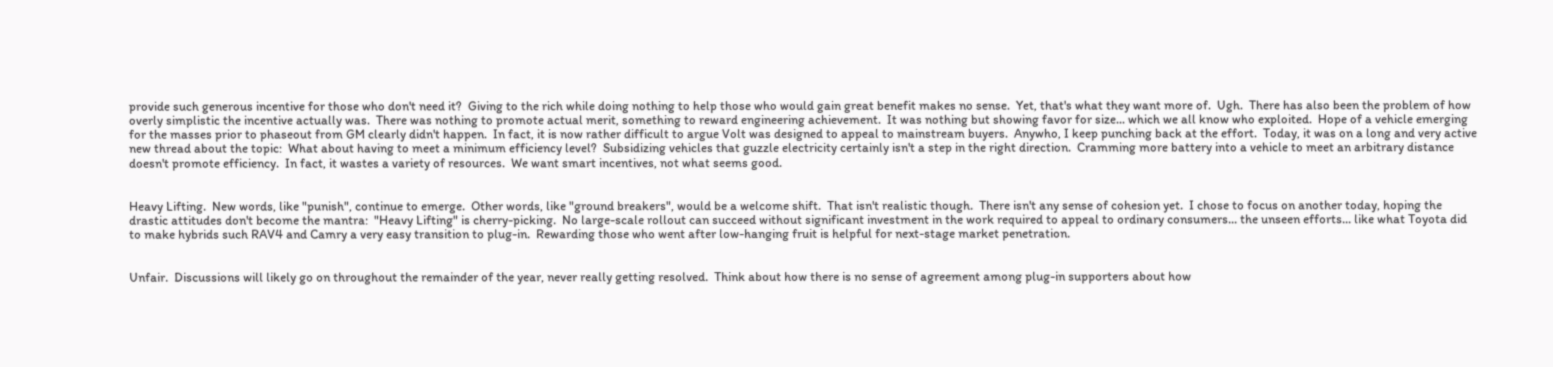provide such generous incentive for those who don't need it?  Giving to the rich while doing nothing to help those who would gain great benefit makes no sense.  Yet, that's what they want more of.  Ugh.  There has also been the problem of how overly simplistic the incentive actually was.  There was nothing to promote actual merit, something to reward engineering achievement.  It was nothing but showing favor for size... which we all know who exploited.  Hope of a vehicle emerging for the masses prior to phaseout from GM clearly didn't happen.  In fact, it is now rather difficult to argue Volt was designed to appeal to mainstream buyers.  Anywho, I keep punching back at the effort.  Today, it was on a long and very active new thread about the topic:  What about having to meet a minimum efficiency level?  Subsidizing vehicles that guzzle electricity certainly isn't a step in the right direction.  Cramming more battery into a vehicle to meet an arbitrary distance doesn't promote efficiency.  In fact, it wastes a variety of resources.  We want smart incentives, not what seems good.


Heavy Lifting.  New words, like "punish", continue to emerge.  Other words, like "ground breakers", would be a welcome shift.  That isn't realistic though.  There isn't any sense of cohesion yet.  I chose to focus on another today, hoping the drastic attitudes don't become the mantra:  "Heavy Lifting" is cherry-picking.  No large-scale rollout can succeed without significant investment in the work required to appeal to ordinary consumers... the unseen efforts... like what Toyota did to make hybrids such RAV4 and Camry a very easy transition to plug-in.  Rewarding those who went after low-hanging fruit is helpful for next-stage market penetration.


Unfair.  Discussions will likely go on throughout the remainder of the year, never really getting resolved.  Think about how there is no sense of agreement among plug-in supporters about how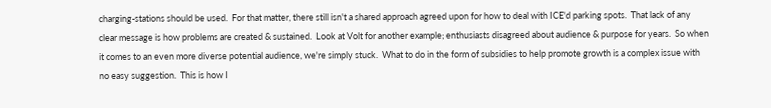charging-stations should be used.  For that matter, there still isn't a shared approach agreed upon for how to deal with ICE'd parking spots.  That lack of any clear message is how problems are created & sustained.  Look at Volt for another example; enthusiasts disagreed about audience & purpose for years.  So when it comes to an even more diverse potential audience, we're simply stuck.  What to do in the form of subsidies to help promote growth is a complex issue with no easy suggestion.  This is how I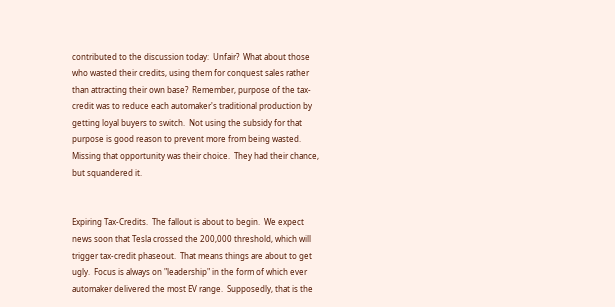contributed to the discussion today:  Unfair?  What about those who wasted their credits, using them for conquest sales rather than attracting their own base?  Remember, purpose of the tax-credit was to reduce each automaker's traditional production by getting loyal buyers to switch.  Not using the subsidy for that purpose is good reason to prevent more from being wasted.  Missing that opportunity was their choice.  They had their chance, but squandered it.


Expiring Tax-Credits.  The fallout is about to begin.  We expect news soon that Tesla crossed the 200,000 threshold, which will trigger tax-credit phaseout.  That means things are about to get ugly.  Focus is always on "leadership" in the form of which ever automaker delivered the most EV range.  Supposedly, that is the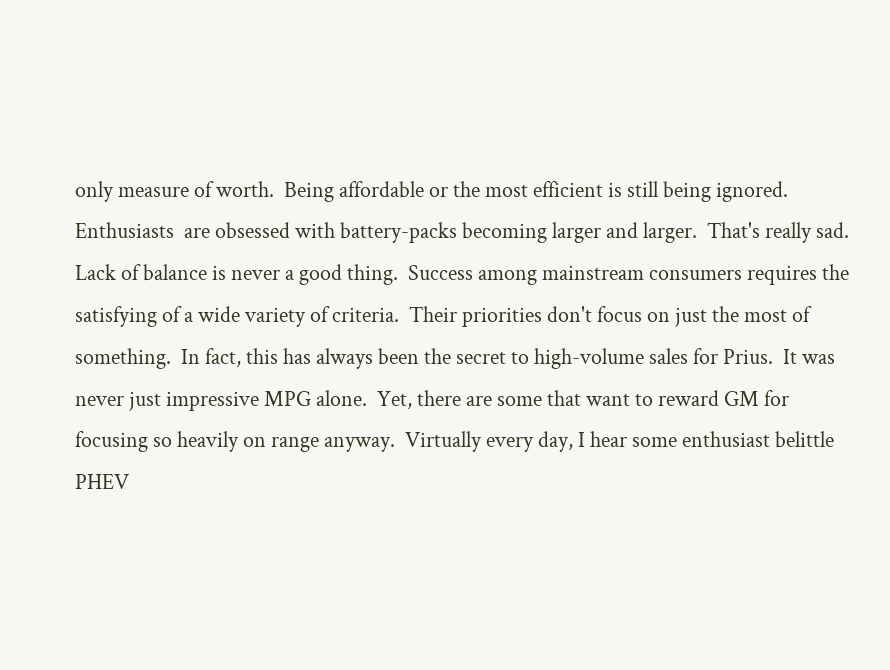only measure of worth.  Being affordable or the most efficient is still being ignored.  Enthusiasts  are obsessed with battery-packs becoming larger and larger.  That's really sad.  Lack of balance is never a good thing.  Success among mainstream consumers requires the satisfying of a wide variety of criteria.  Their priorities don't focus on just the most of something.  In fact, this has always been the secret to high-volume sales for Prius.  It was never just impressive MPG alone.  Yet, there are some that want to reward GM for focusing so heavily on range anyway.  Virtually every day, I hear some enthusiast belittle PHEV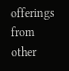offerings from other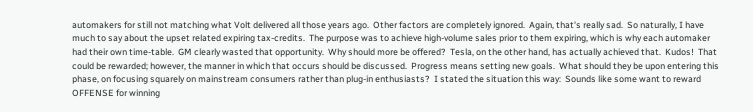automakers for still not matching what Volt delivered all those years ago.  Other factors are completely ignored.  Again, that's really sad.  So naturally, I have much to say about the upset related expiring tax-credits.  The purpose was to achieve high-volume sales prior to them expiring, which is why each automaker had their own time-table.  GM clearly wasted that opportunity.  Why should more be offered?  Tesla, on the other hand, has actually achieved that.  Kudos!  That could be rewarded; however, the manner in which that occurs should be discussed.  Progress means setting new goals.  What should they be upon entering this phase, on focusing squarely on mainstream consumers rather than plug-in enthusiasts?  I stated the situation this way:  Sounds like some want to reward OFFENSE for winning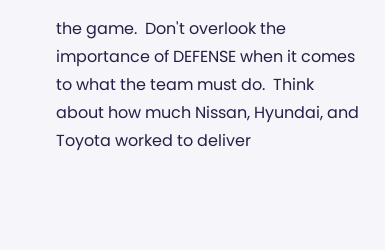the game.  Don't overlook the importance of DEFENSE when it comes to what the team must do.  Think about how much Nissan, Hyundai, and Toyota worked to deliver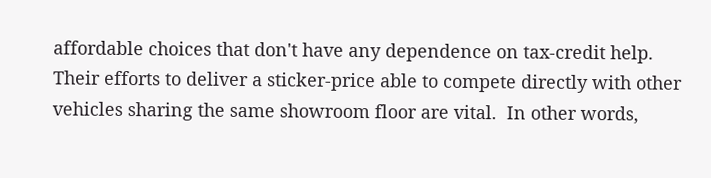affordable choices that don't have any dependence on tax-credit help.  Their efforts to deliver a sticker-price able to compete directly with other vehicles sharing the same showroom floor are vital.  In other words,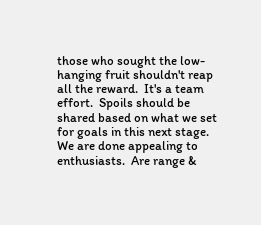those who sought the low-hanging fruit shouldn't reap all the reward.  It's a team effort.  Spoils should be shared based on what we set for goals in this next stage.  We are done appealing to enthusiasts.  Are range &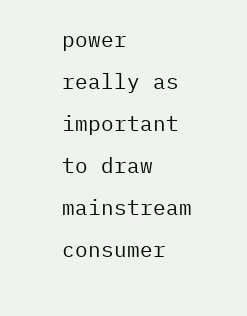power really as important to draw mainstream consumer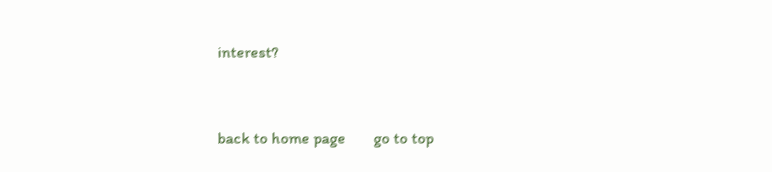interest?


back to home page       go to top